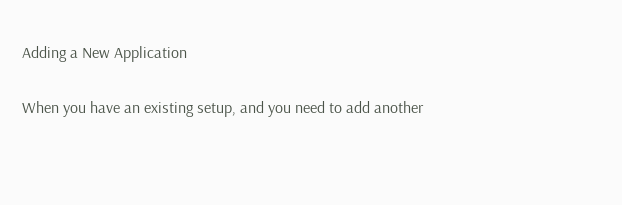Adding a New Application

When you have an existing setup, and you need to add another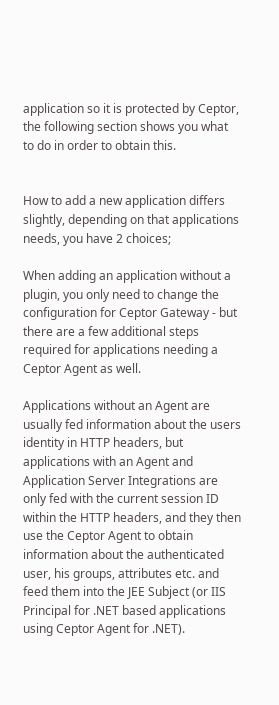application so it is protected by Ceptor, the following section shows you what to do in order to obtain this.


How to add a new application differs slightly, depending on that applications needs, you have 2 choices;

When adding an application without a plugin, you only need to change the configuration for Ceptor Gateway - but there are a few additional steps required for applications needing a Ceptor Agent as well.

Applications without an Agent are usually fed information about the users identity in HTTP headers, but applications with an Agent and Application Server Integrations are only fed with the current session ID within the HTTP headers, and they then use the Ceptor Agent to obtain information about the authenticated user, his groups, attributes etc. and feed them into the JEE Subject (or IIS Principal for .NET based applications using Ceptor Agent for .NET).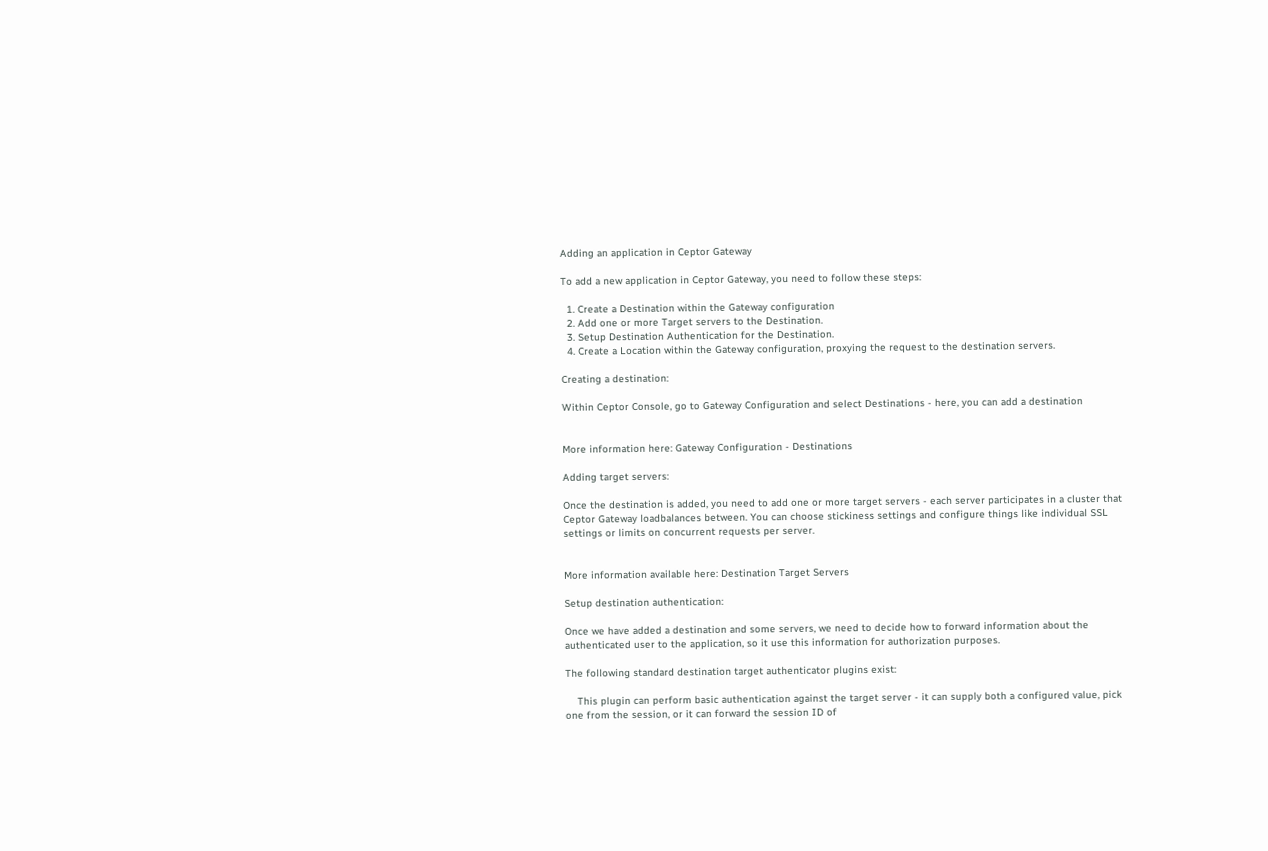Adding an application in Ceptor Gateway

To add a new application in Ceptor Gateway, you need to follow these steps:

  1. Create a Destination within the Gateway configuration
  2. Add one or more Target servers to the Destination.
  3. Setup Destination Authentication for the Destination.
  4. Create a Location within the Gateway configuration, proxying the request to the destination servers.

Creating a destination:

Within Ceptor Console, go to Gateway Configuration and select Destinations - here, you can add a destination


More information here: Gateway Configuration - Destinations

Adding target servers:

Once the destination is added, you need to add one or more target servers - each server participates in a cluster that Ceptor Gateway loadbalances between. You can choose stickiness settings and configure things like individual SSL settings or limits on concurrent requests per server.


More information available here: Destination Target Servers

Setup destination authentication:

Once we have added a destination and some servers, we need to decide how to forward information about the authenticated user to the application, so it use this information for authorization purposes.

The following standard destination target authenticator plugins exist:

    This plugin can perform basic authentication against the target server - it can supply both a configured value, pick one from the session, or it can forward the session ID of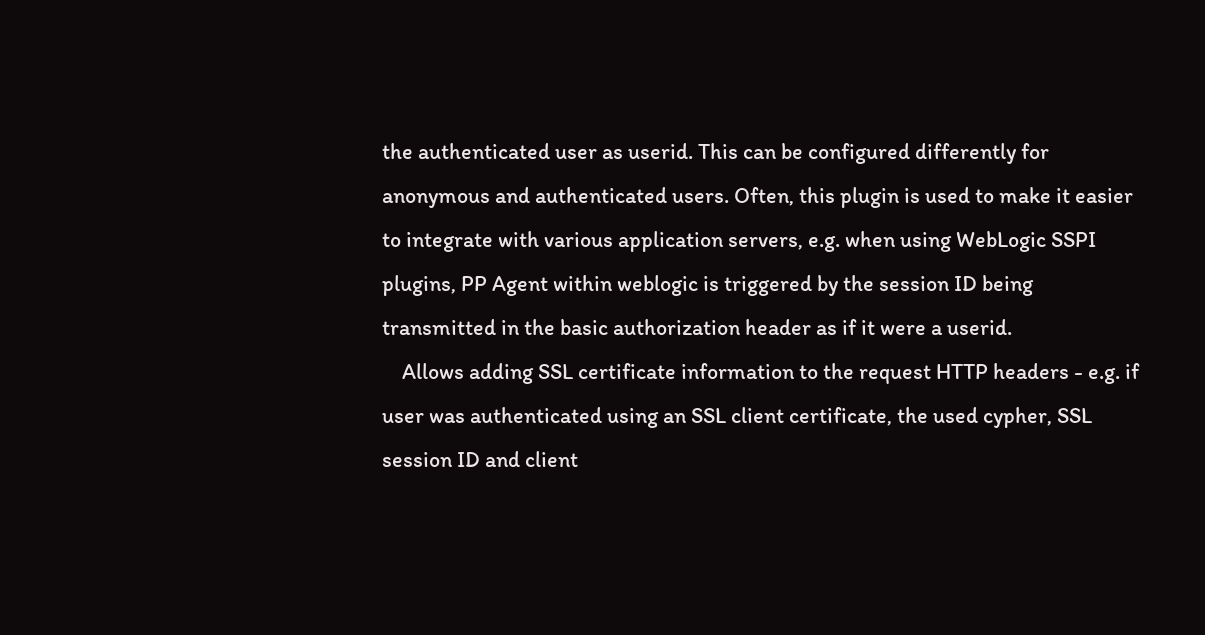the authenticated user as userid. This can be configured differently for anonymous and authenticated users. Often, this plugin is used to make it easier to integrate with various application servers, e.g. when using WebLogic SSPI plugins, PP Agent within weblogic is triggered by the session ID being transmitted in the basic authorization header as if it were a userid.
    Allows adding SSL certificate information to the request HTTP headers - e.g. if user was authenticated using an SSL client certificate, the used cypher, SSL session ID and client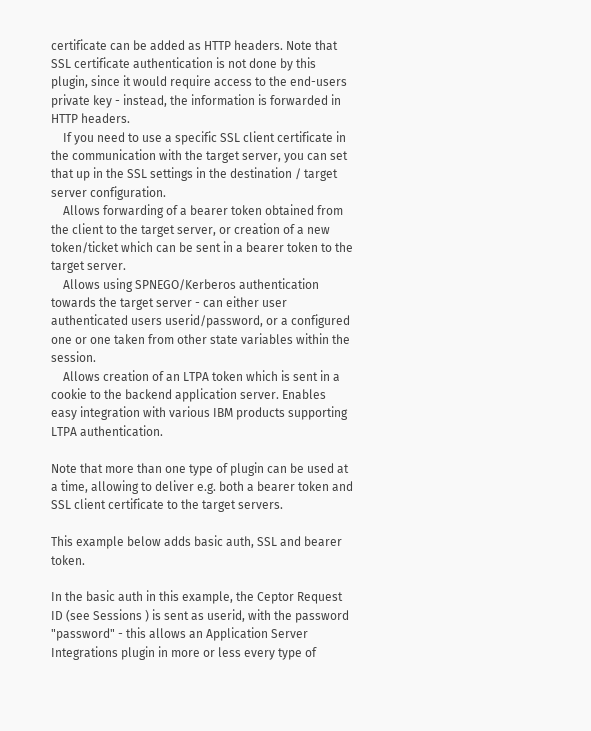certificate can be added as HTTP headers. Note that SSL certificate authentication is not done by this plugin, since it would require access to the end-users private key - instead, the information is forwarded in HTTP headers.
    If you need to use a specific SSL client certificate in the communication with the target server, you can set that up in the SSL settings in the destination / target server configuration.
    Allows forwarding of a bearer token obtained from the client to the target server, or creation of a new token/ticket which can be sent in a bearer token to the target server.
    Allows using SPNEGO/Kerberos authentication towards the target server - can either user authenticated users userid/password, or a configured one or one taken from other state variables within the session.
    Allows creation of an LTPA token which is sent in a cookie to the backend application server. Enables easy integration with various IBM products supporting LTPA authentication.

Note that more than one type of plugin can be used at a time, allowing to deliver e.g. both a bearer token and SSL client certificate to the target servers.

This example below adds basic auth, SSL and bearer token.

In the basic auth in this example, the Ceptor Request ID (see Sessions ) is sent as userid, with the password "password" - this allows an Application Server Integrations plugin in more or less every type of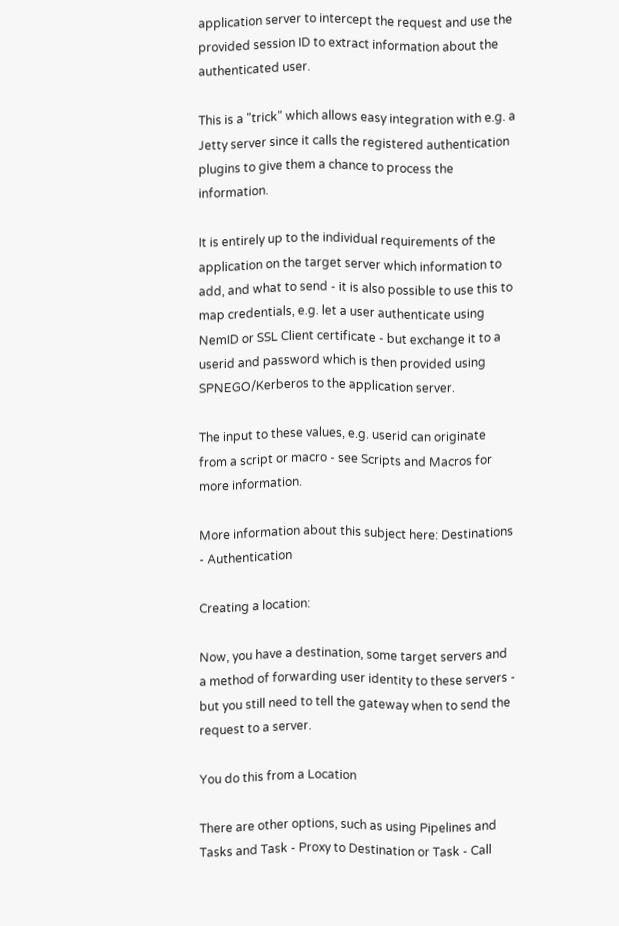application server to intercept the request and use the provided session ID to extract information about the authenticated user.

This is a "trick" which allows easy integration with e.g. a Jetty server since it calls the registered authentication plugins to give them a chance to process the information.

It is entirely up to the individual requirements of the application on the target server which information to add, and what to send - it is also possible to use this to map credentials, e.g. let a user authenticate using NemID or SSL Client certificate - but exchange it to a userid and password which is then provided using SPNEGO/Kerberos to the application server.

The input to these values, e.g. userid can originate from a script or macro - see Scripts and Macros for more information.

More information about this subject here: Destinations - Authentication

Creating a location:

Now, you have a destination, some target servers and a method of forwarding user identity to these servers - but you still need to tell the gateway when to send the request to a server.

You do this from a Location

There are other options, such as using Pipelines and Tasks and Task - Proxy to Destination or Task - Call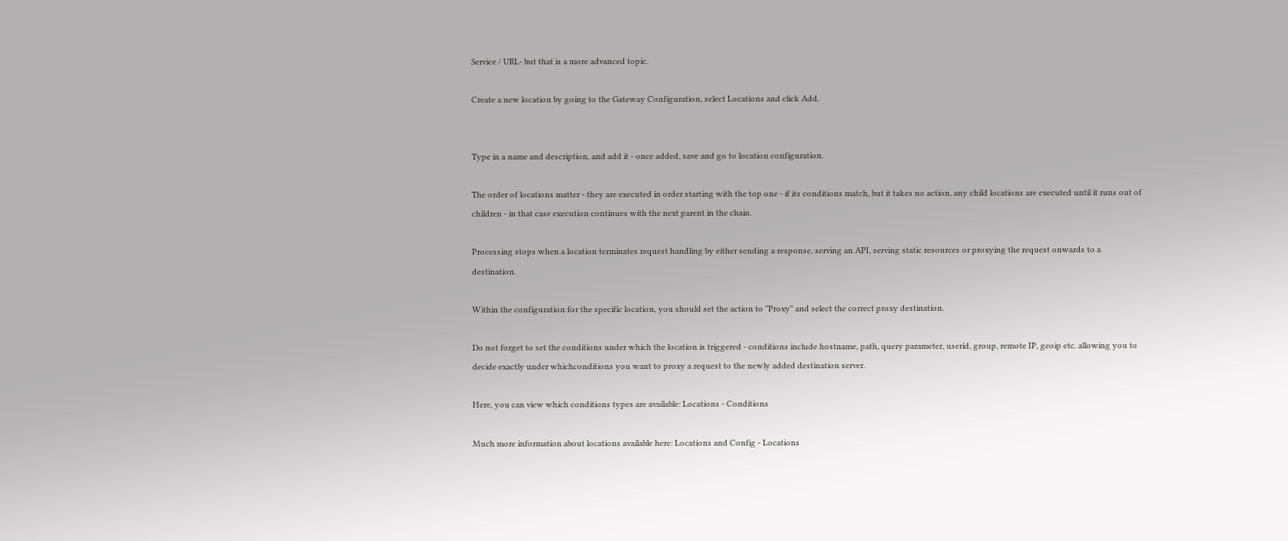Service / URL- but that is a more advanced topic.

Create a new location by going to the Gateway Configuration, select Locations and click Add.


Type in a name and description, and add it - once added, save and go to location configuration.

The order of locations matter - they are executed in order starting with the top one - if its conditions match, but it takes no action, any child locations are executed until it runs out of children - in that case execution continues with the next parent in the chain.

Processing stops when a location terminates request handling by either sending a response, serving an API, serving static resources or proxying the request onwards to a destination.

Within the configuration for the specific location, you should set the action to "Proxy" and select the correct proxy destination.

Do not forget to set the conditions under which the location is triggered - conditions include hostname, path, query parameter, userid, group, remote IP, geoip etc. allowing you to decide exactly under whichconditions you want to proxy a request to the newly added destination server.

Here, you can view which conditions types are available: Locations - Conditions

Much more information about locations available here: Locations and Config - Locations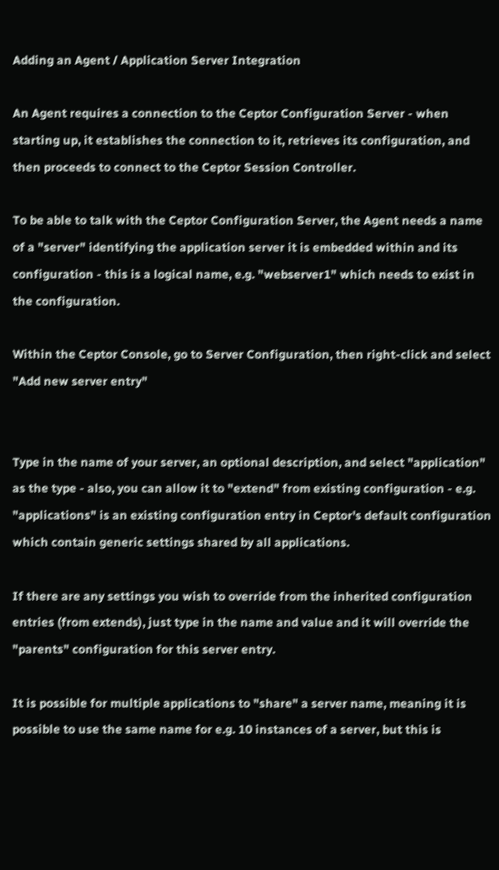Adding an Agent / Application Server Integration

An Agent requires a connection to the Ceptor Configuration Server - when starting up, it establishes the connection to it, retrieves its configuration, and then proceeds to connect to the Ceptor Session Controller.

To be able to talk with the Ceptor Configuration Server, the Agent needs a name of a "server" identifying the application server it is embedded within and its configuration - this is a logical name, e.g. "webserver1" which needs to exist in the configuration.

Within the Ceptor Console, go to Server Configuration, then right-click and select "Add new server entry"


Type in the name of your server, an optional description, and select "application" as the type - also, you can allow it to "extend" from existing configuration - e.g. "applications" is an existing configuration entry in Ceptor's default configuration which contain generic settings shared by all applications.

If there are any settings you wish to override from the inherited configuration entries (from extends), just type in the name and value and it will override the "parents" configuration for this server entry.

It is possible for multiple applications to "share" a server name, meaning it is possible to use the same name for e.g. 10 instances of a server, but this is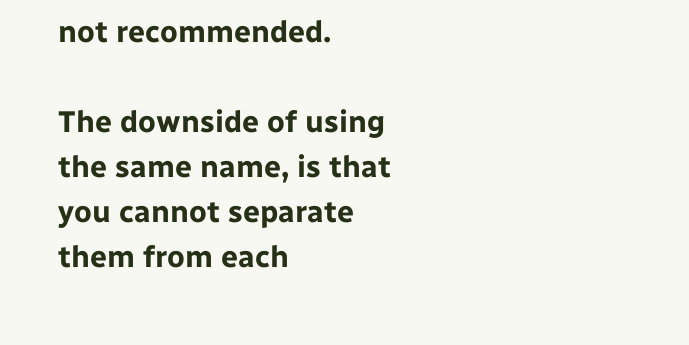not recommended.

The downside of using the same name, is that you cannot separate them from each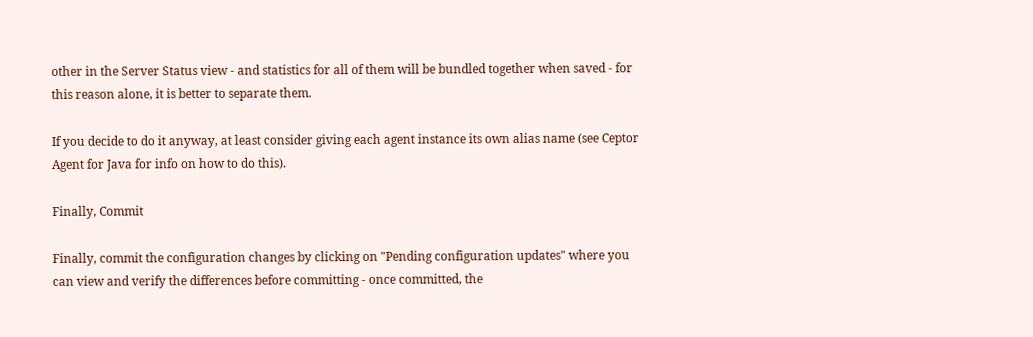other in the Server Status view - and statistics for all of them will be bundled together when saved - for this reason alone, it is better to separate them.

If you decide to do it anyway, at least consider giving each agent instance its own alias name (see Ceptor Agent for Java for info on how to do this).

Finally, Commit

Finally, commit the configuration changes by clicking on "Pending configuration updates" where you can view and verify the differences before committing - once committed, the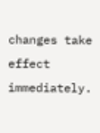changes take effect immediately.